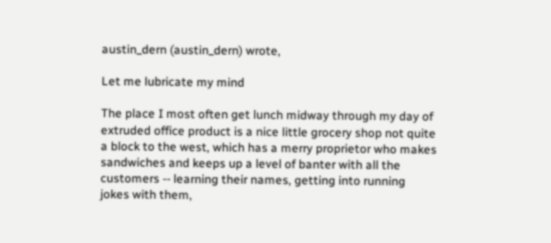austin_dern (austin_dern) wrote,

Let me lubricate my mind

The place I most often get lunch midway through my day of extruded office product is a nice little grocery shop not quite a block to the west, which has a merry proprietor who makes sandwiches and keeps up a level of banter with all the customers -- learning their names, getting into running jokes with them,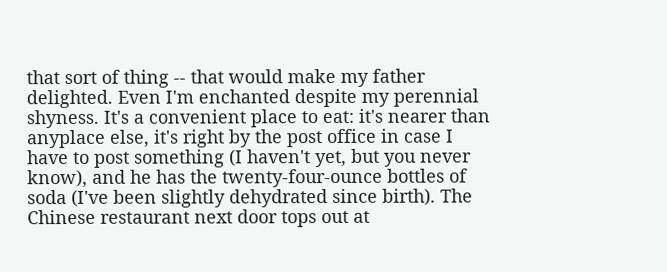that sort of thing -- that would make my father delighted. Even I'm enchanted despite my perennial shyness. It's a convenient place to eat: it's nearer than anyplace else, it's right by the post office in case I have to post something (I haven't yet, but you never know), and he has the twenty-four-ounce bottles of soda (I've been slightly dehydrated since birth). The Chinese restaurant next door tops out at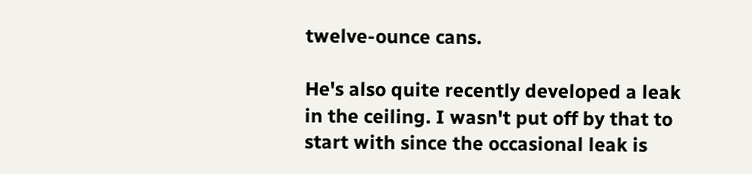twelve-ounce cans.

He's also quite recently developed a leak in the ceiling. I wasn't put off by that to start with since the occasional leak is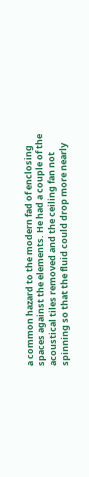a common hazard to the modern fad of enclosing spaces against the elements. He had a couple of the acoustical tiles removed and the ceiling fan not spinning so that the fluid could drop more nearly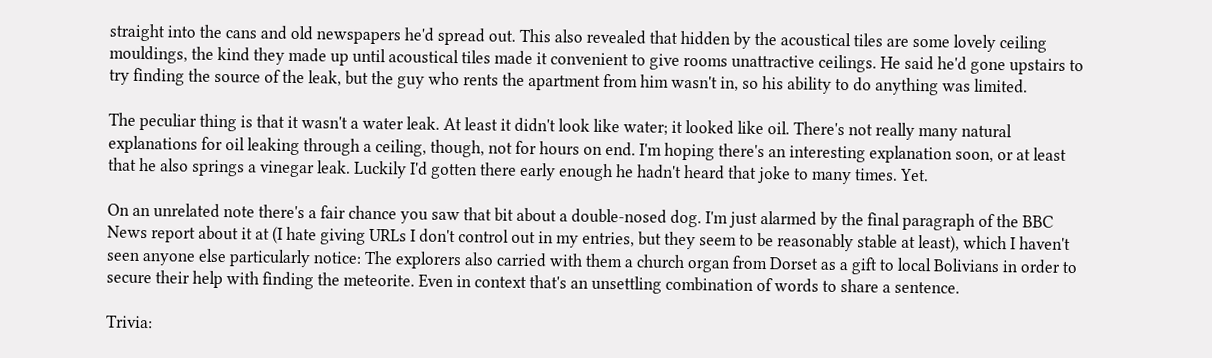straight into the cans and old newspapers he'd spread out. This also revealed that hidden by the acoustical tiles are some lovely ceiling mouldings, the kind they made up until acoustical tiles made it convenient to give rooms unattractive ceilings. He said he'd gone upstairs to try finding the source of the leak, but the guy who rents the apartment from him wasn't in, so his ability to do anything was limited.

The peculiar thing is that it wasn't a water leak. At least it didn't look like water; it looked like oil. There's not really many natural explanations for oil leaking through a ceiling, though, not for hours on end. I'm hoping there's an interesting explanation soon, or at least that he also springs a vinegar leak. Luckily I'd gotten there early enough he hadn't heard that joke to many times. Yet.

On an unrelated note there's a fair chance you saw that bit about a double-nosed dog. I'm just alarmed by the final paragraph of the BBC News report about it at (I hate giving URLs I don't control out in my entries, but they seem to be reasonably stable at least), which I haven't seen anyone else particularly notice: The explorers also carried with them a church organ from Dorset as a gift to local Bolivians in order to secure their help with finding the meteorite. Even in context that's an unsettling combination of words to share a sentence.

Trivia: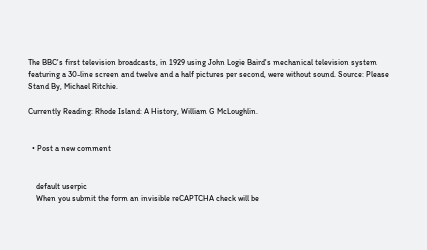The BBC's first television broadcasts, in 1929 using John Logie Baird's mechanical television system featuring a 30-line screen and twelve and a half pictures per second, were without sound. Source: Please Stand By, Michael Ritchie.

Currently Reading: Rhode Island: A History, William G McLoughlin.


  • Post a new comment


    default userpic
    When you submit the form an invisible reCAPTCHA check will be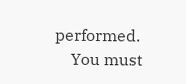performed.
    You must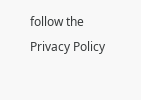follow the Privacy Policy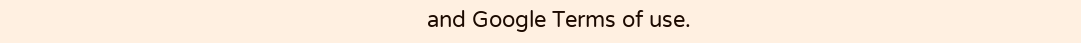and Google Terms of use.